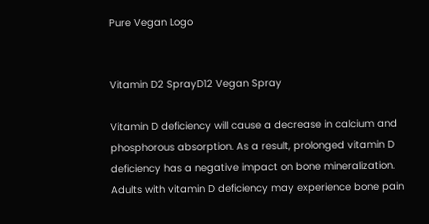Pure Vegan Logo


Vitamin D2 SprayD12 Vegan Spray

Vitamin D deficiency will cause a decrease in calcium and phosphorous absorption. As a result, prolonged vitamin D deficiency has a negative impact on bone mineralization. Adults with vitamin D deficiency may experience bone pain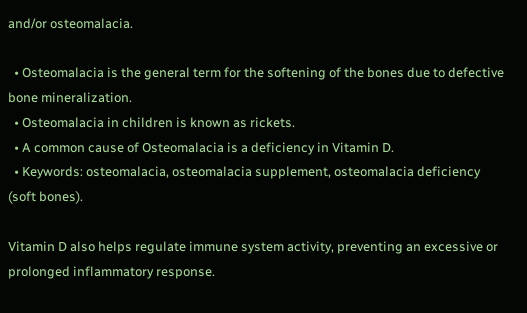and/or osteomalacia.

  • Osteomalacia is the general term for the softening of the bones due to defective bone mineralization.
  • Osteomalacia in children is known as rickets.
  • A common cause of Osteomalacia is a deficiency in Vitamin D.
  • Keywords: osteomalacia, osteomalacia supplement, osteomalacia deficiency (soft bones).

Vitamin D also helps regulate immune system activity, preventing an excessive or prolonged inflammatory response.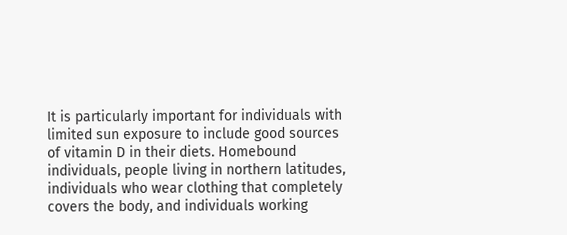It is particularly important for individuals with limited sun exposure to include good sources of vitamin D in their diets. Homebound individuals, people living in northern latitudes, individuals who wear clothing that completely covers the body, and individuals working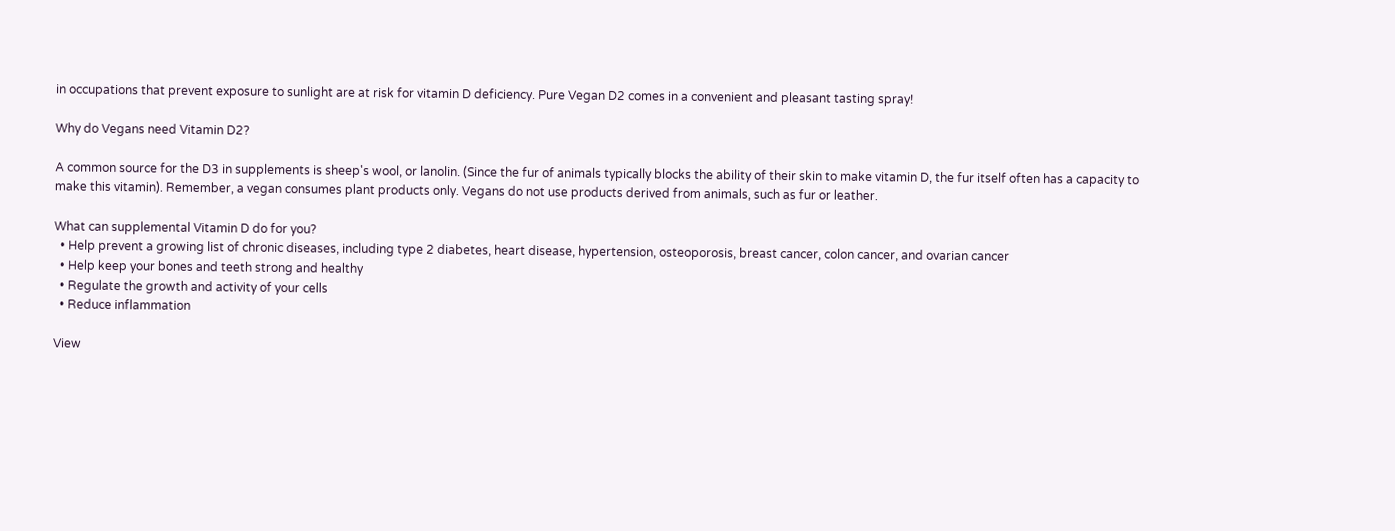in occupations that prevent exposure to sunlight are at risk for vitamin D deficiency. Pure Vegan D2 comes in a convenient and pleasant tasting spray!

Why do Vegans need Vitamin D2?

A common source for the D3 in supplements is sheep's wool, or lanolin. (Since the fur of animals typically blocks the ability of their skin to make vitamin D, the fur itself often has a capacity to make this vitamin). Remember, a vegan consumes plant products only. Vegans do not use products derived from animals, such as fur or leather.

What can supplemental Vitamin D do for you?
  • Help prevent a growing list of chronic diseases, including type 2 diabetes, heart disease, hypertension, osteoporosis, breast cancer, colon cancer, and ovarian cancer
  • Help keep your bones and teeth strong and healthy
  • Regulate the growth and activity of your cells
  • Reduce inflammation

View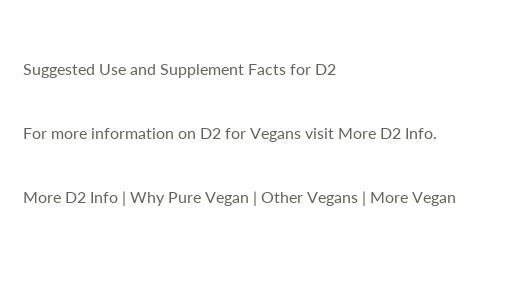Suggested Use and Supplement Facts for D2

For more information on D2 for Vegans visit More D2 Info.

More D2 Info | Why Pure Vegan | Other Vegans | More Vegan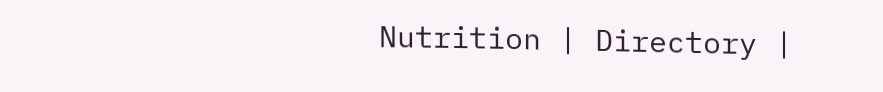Nutrition | Directory |